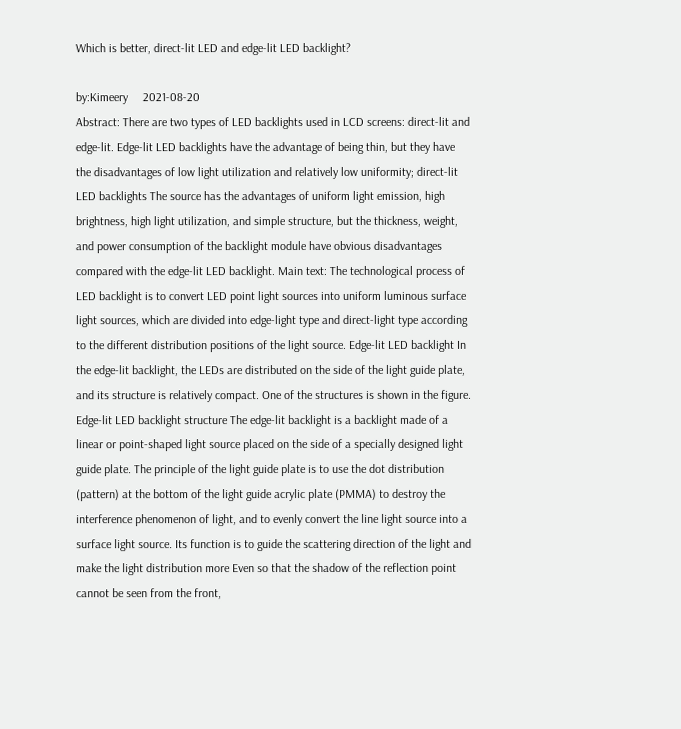Which is better, direct-lit LED and edge-lit LED backlight?

by:Kimeery     2021-08-20
Abstract: There are two types of LED backlights used in LCD screens: direct-lit and edge-lit. Edge-lit LED backlights have the advantage of being thin, but they have the disadvantages of low light utilization and relatively low uniformity; direct-lit LED backlights The source has the advantages of uniform light emission, high brightness, high light utilization, and simple structure, but the thickness, weight, and power consumption of the backlight module have obvious disadvantages compared with the edge-lit LED backlight. Main text: The technological process of LED backlight is to convert LED point light sources into uniform luminous surface light sources, which are divided into edge-light type and direct-light type according to the different distribution positions of the light source. Edge-lit LED backlight In the edge-lit backlight, the LEDs are distributed on the side of the light guide plate, and its structure is relatively compact. One of the structures is shown in the figure. Edge-lit LED backlight structure The edge-lit backlight is a backlight made of a linear or point-shaped light source placed on the side of a specially designed light guide plate. The principle of the light guide plate is to use the dot distribution (pattern) at the bottom of the light guide acrylic plate (PMMA) to destroy the interference phenomenon of light, and to evenly convert the line light source into a surface light source. Its function is to guide the scattering direction of the light and make the light distribution more Even so that the shadow of the reflection point cannot be seen from the front,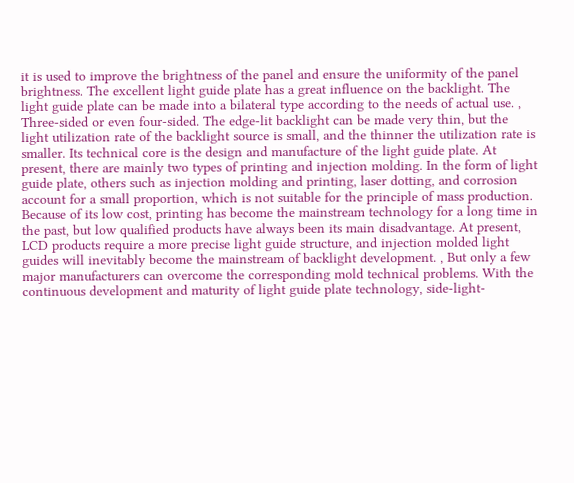it is used to improve the brightness of the panel and ensure the uniformity of the panel brightness. The excellent light guide plate has a great influence on the backlight. The light guide plate can be made into a bilateral type according to the needs of actual use. , Three-sided or even four-sided. The edge-lit backlight can be made very thin, but the light utilization rate of the backlight source is small, and the thinner the utilization rate is smaller. Its technical core is the design and manufacture of the light guide plate. At present, there are mainly two types of printing and injection molding. In the form of light guide plate, others such as injection molding and printing, laser dotting, and corrosion account for a small proportion, which is not suitable for the principle of mass production. Because of its low cost, printing has become the mainstream technology for a long time in the past, but low qualified products have always been its main disadvantage. At present, LCD products require a more precise light guide structure, and injection molded light guides will inevitably become the mainstream of backlight development. , But only a few major manufacturers can overcome the corresponding mold technical problems. With the continuous development and maturity of light guide plate technology, side-light-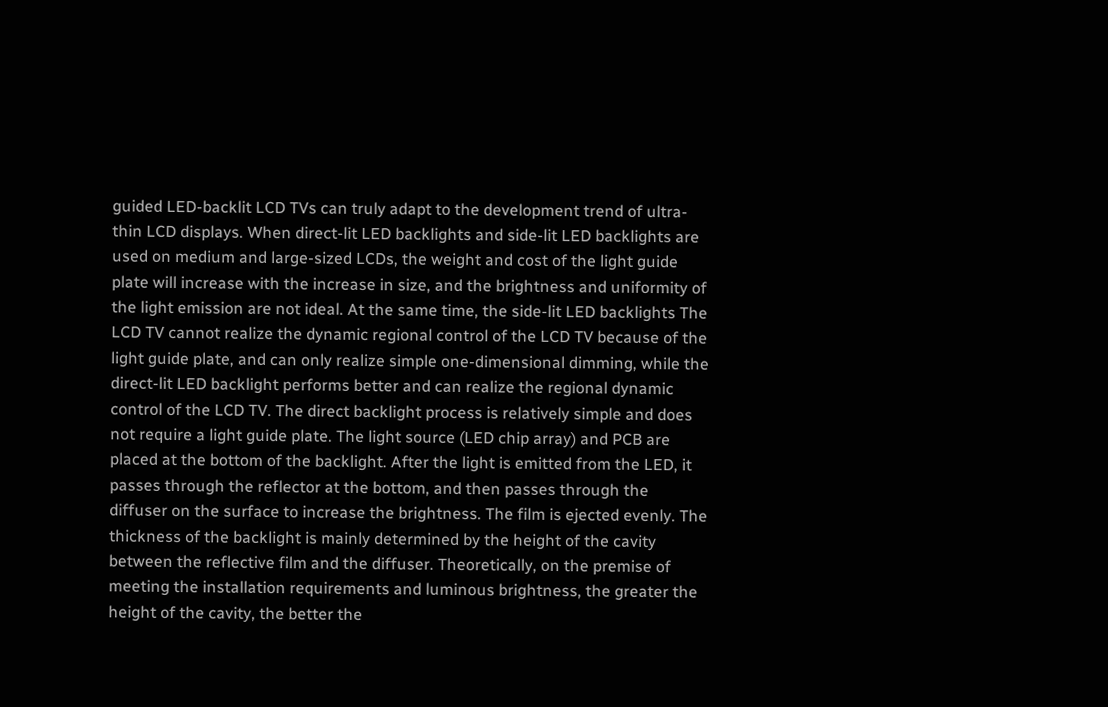guided LED-backlit LCD TVs can truly adapt to the development trend of ultra-thin LCD displays. When direct-lit LED backlights and side-lit LED backlights are used on medium and large-sized LCDs, the weight and cost of the light guide plate will increase with the increase in size, and the brightness and uniformity of the light emission are not ideal. At the same time, the side-lit LED backlights The LCD TV cannot realize the dynamic regional control of the LCD TV because of the light guide plate, and can only realize simple one-dimensional dimming, while the direct-lit LED backlight performs better and can realize the regional dynamic control of the LCD TV. The direct backlight process is relatively simple and does not require a light guide plate. The light source (LED chip array) and PCB are placed at the bottom of the backlight. After the light is emitted from the LED, it passes through the reflector at the bottom, and then passes through the diffuser on the surface to increase the brightness. The film is ejected evenly. The thickness of the backlight is mainly determined by the height of the cavity between the reflective film and the diffuser. Theoretically, on the premise of meeting the installation requirements and luminous brightness, the greater the height of the cavity, the better the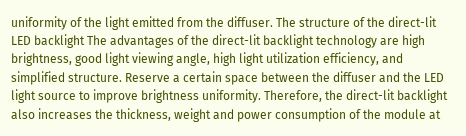uniformity of the light emitted from the diffuser. The structure of the direct-lit LED backlight The advantages of the direct-lit backlight technology are high brightness, good light viewing angle, high light utilization efficiency, and simplified structure. Reserve a certain space between the diffuser and the LED light source to improve brightness uniformity. Therefore, the direct-lit backlight also increases the thickness, weight and power consumption of the module at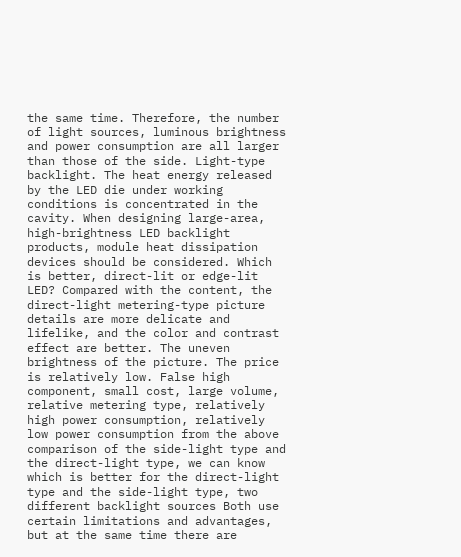the same time. Therefore, the number of light sources, luminous brightness and power consumption are all larger than those of the side. Light-type backlight. The heat energy released by the LED die under working conditions is concentrated in the cavity. When designing large-area, high-brightness LED backlight products, module heat dissipation devices should be considered. Which is better, direct-lit or edge-lit LED? Compared with the content, the direct-light metering-type picture details are more delicate and lifelike, and the color and contrast effect are better. The uneven brightness of the picture. The price is relatively low. False high component, small cost, large volume, relative metering type, relatively high power consumption, relatively low power consumption from the above comparison of the side-light type and the direct-light type, we can know which is better for the direct-light type and the side-light type, two different backlight sources Both use certain limitations and advantages, but at the same time there are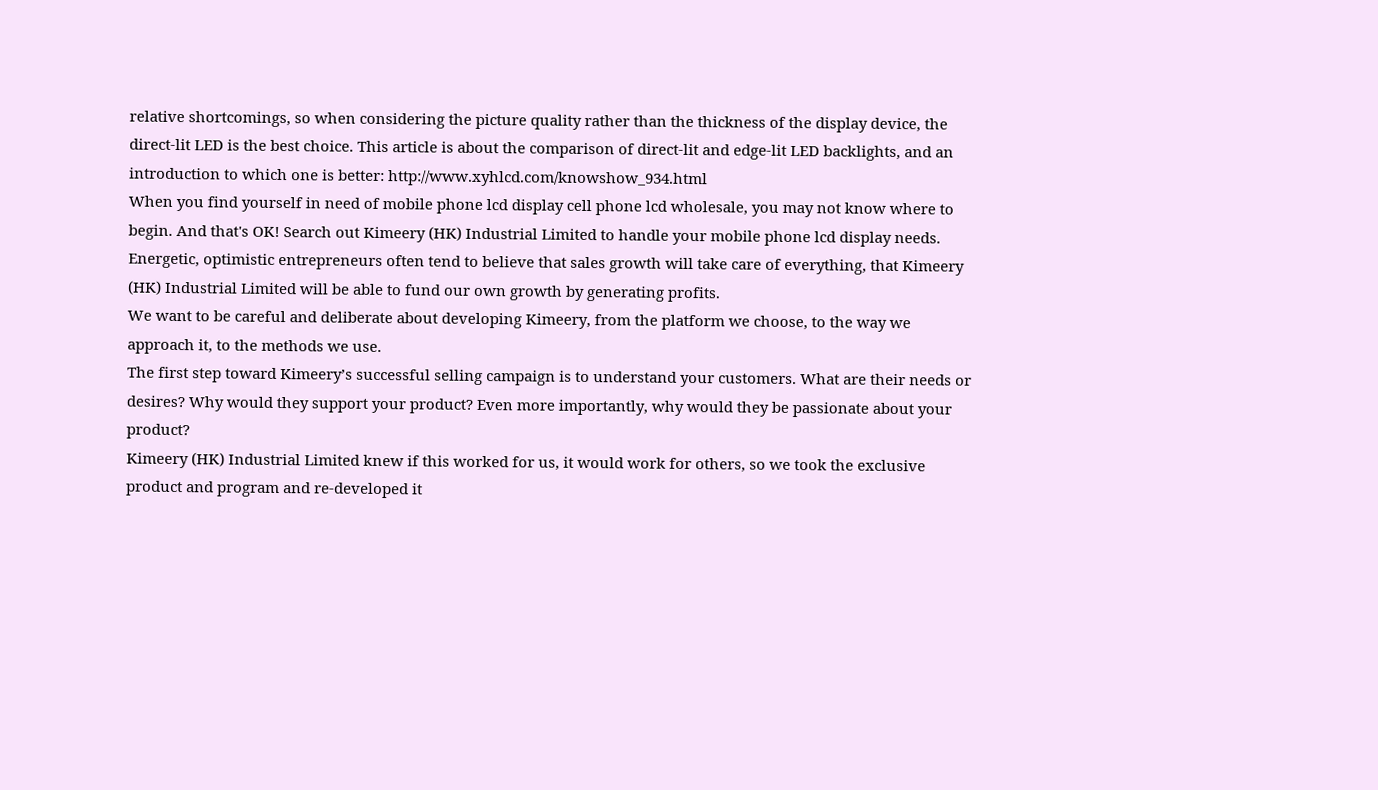relative shortcomings, so when considering the picture quality rather than the thickness of the display device, the direct-lit LED is the best choice. This article is about the comparison of direct-lit and edge-lit LED backlights, and an introduction to which one is better: http://www.xyhlcd.com/knowshow_934.html
When you find yourself in need of mobile phone lcd display cell phone lcd wholesale, you may not know where to begin. And that's OK! Search out Kimeery (HK) Industrial Limited to handle your mobile phone lcd display needs.
Energetic, optimistic entrepreneurs often tend to believe that sales growth will take care of everything, that Kimeery (HK) Industrial Limited will be able to fund our own growth by generating profits.
We want to be careful and deliberate about developing Kimeery, from the platform we choose, to the way we approach it, to the methods we use.
The first step toward Kimeery’s successful selling campaign is to understand your customers. What are their needs or desires? Why would they support your product? Even more importantly, why would they be passionate about your product?
Kimeery (HK) Industrial Limited knew if this worked for us, it would work for others, so we took the exclusive product and program and re-developed it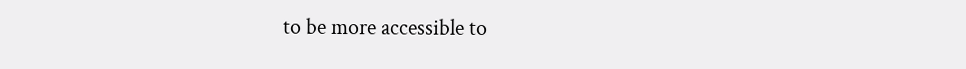to be more accessible to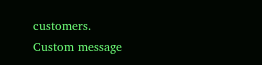customers.
Custom message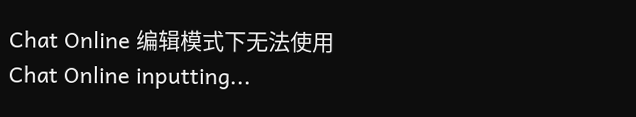Chat Online 编辑模式下无法使用
Chat Online inputting...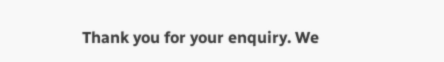Thank you for your enquiry. We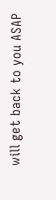will get back to you ASAP